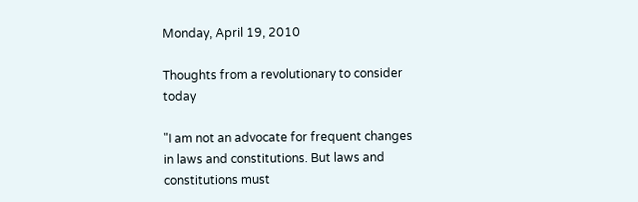Monday, April 19, 2010

Thoughts from a revolutionary to consider today

"I am not an advocate for frequent changes in laws and constitutions. But laws and constitutions must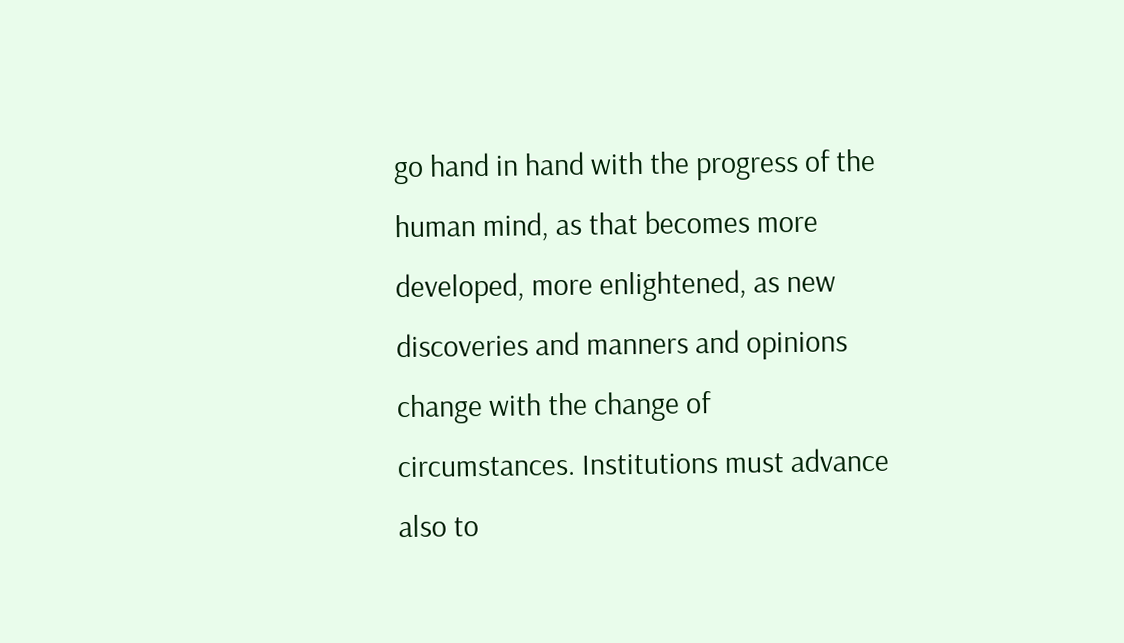go hand in hand with the progress of the human mind, as that becomes more developed, more enlightened, as new discoveries and manners and opinions change with the change of circumstances. Institutions must advance also to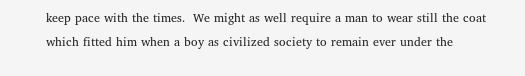keep pace with the times.  We might as well require a man to wear still the coat which fitted him when a boy as civilized society to remain ever under the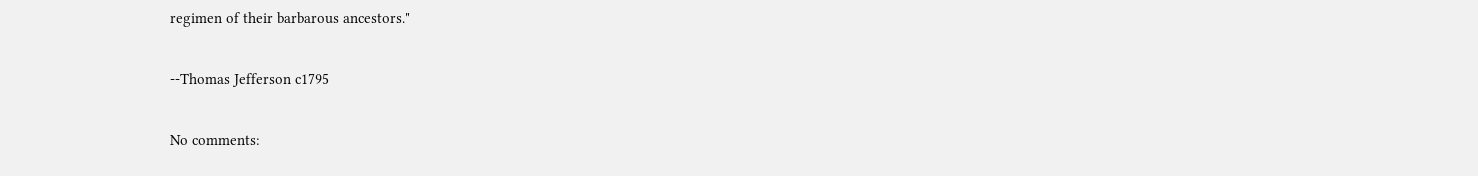regimen of their barbarous ancestors."

--Thomas Jefferson c1795

No comments: